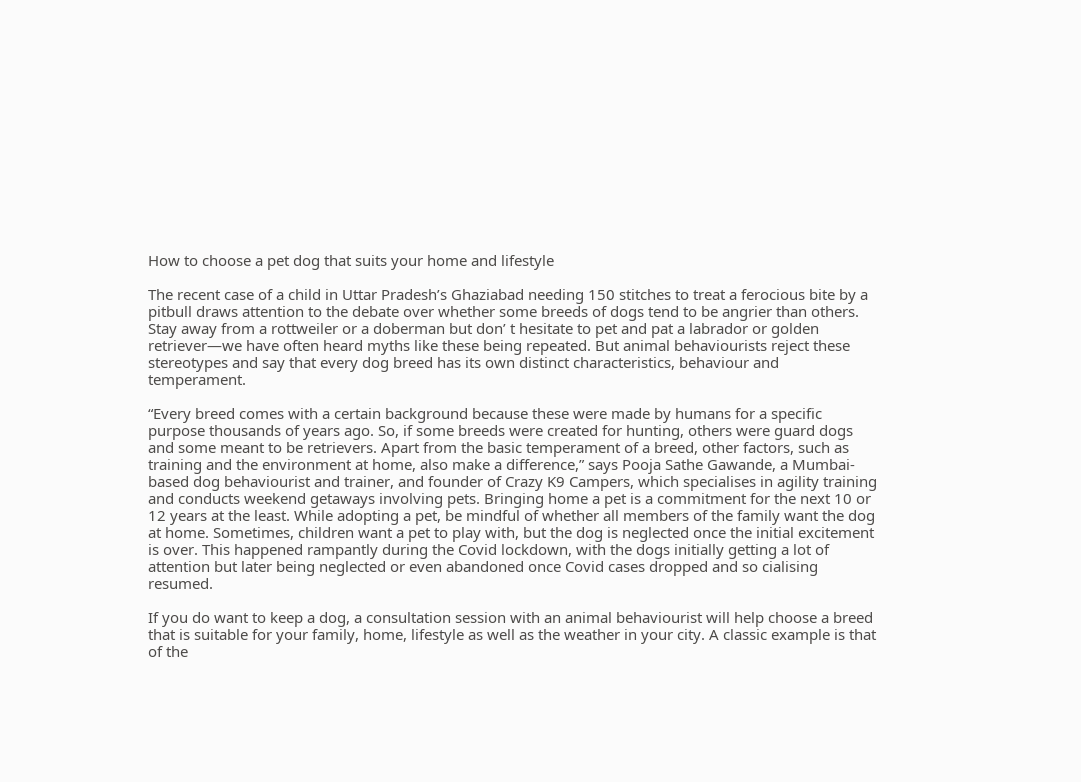How to choose a pet dog that suits your home and lifestyle

The recent case of a child in Uttar Pradesh’s Ghaziabad needing 150 stitches to treat a ferocious bite by a pitbull draws attention to the debate over whether some breeds of dogs tend to be angrier than others. Stay away from a rottweiler or a doberman but don’ t hesitate to pet and pat a labrador or golden retriever—we have often heard myths like these being repeated. But animal behaviourists reject these stereotypes and say that every dog breed has its own distinct characteristics, behaviour and temperament.

“Every breed comes with a certain background because these were made by humans for a specific purpose thousands of years ago. So, if some breeds were created for hunting, others were guard dogs and some meant to be retrievers. Apart from the basic temperament of a breed, other factors, such as training and the environment at home, also make a difference,” says Pooja Sathe Gawande, a Mumbai-based dog behaviourist and trainer, and founder of Crazy K9 Campers, which specialises in agility training and conducts weekend getaways involving pets. Bringing home a pet is a commitment for the next 10 or 12 years at the least. While adopting a pet, be mindful of whether all members of the family want the dog at home. Sometimes, children want a pet to play with, but the dog is neglected once the initial excitement is over. This happened rampantly during the Covid lockdown, with the dogs initially getting a lot of attention but later being neglected or even abandoned once Covid cases dropped and so cialising resumed.

If you do want to keep a dog, a consultation session with an animal behaviourist will help choose a breed that is suitable for your family, home, lifestyle as well as the weather in your city. A classic example is that of the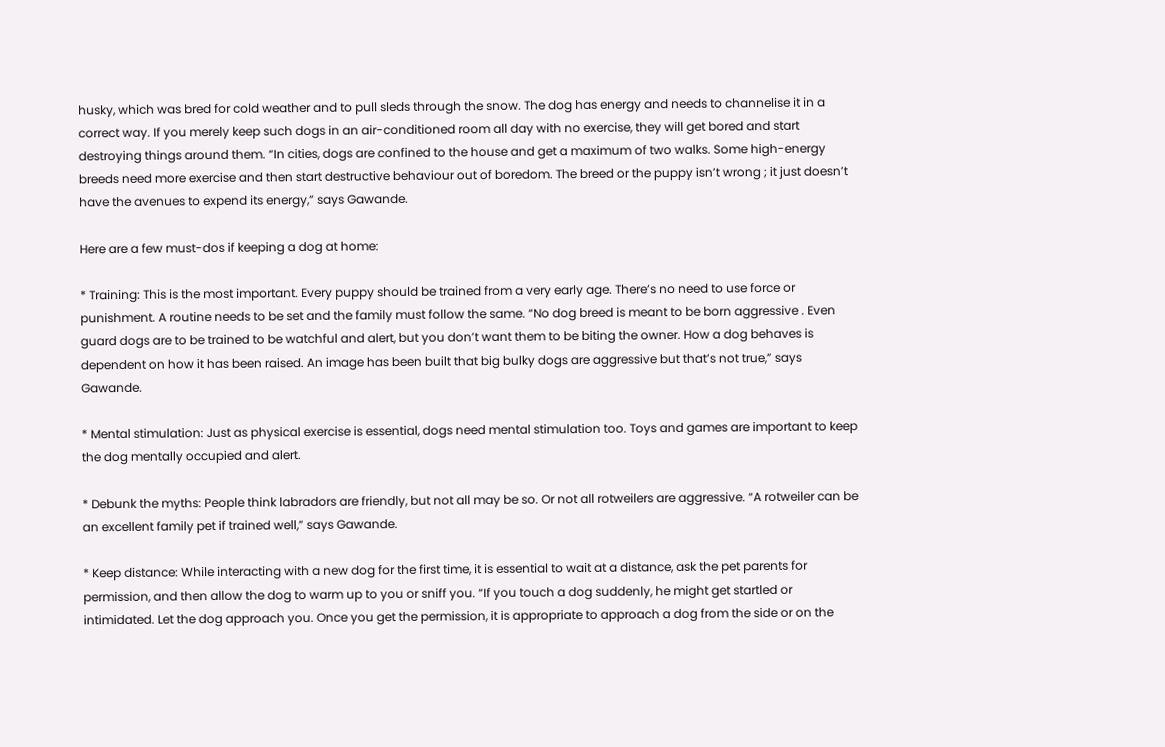husky, which was bred for cold weather and to pull sleds through the snow. The dog has energy and needs to channelise it in a correct way. If you merely keep such dogs in an air-conditioned room all day with no exercise, they will get bored and start destroying things around them. “In cities, dogs are confined to the house and get a maximum of two walks. Some high-energy breeds need more exercise and then start destructive behaviour out of boredom. The breed or the puppy isn’t wrong ; it just doesn’t have the avenues to expend its energy,” says Gawande.

Here are a few must-dos if keeping a dog at home:

* Training: This is the most important. Every puppy should be trained from a very early age. There’s no need to use force or punishment. A routine needs to be set and the family must follow the same. “No dog breed is meant to be born aggressive . Even guard dogs are to be trained to be watchful and alert, but you don’t want them to be biting the owner. How a dog behaves is dependent on how it has been raised. An image has been built that big bulky dogs are aggressive but that’s not true,” says Gawande.

* Mental stimulation: Just as physical exercise is essential, dogs need mental stimulation too. Toys and games are important to keep the dog mentally occupied and alert.

* Debunk the myths: People think labradors are friendly, but not all may be so. Or not all rotweilers are aggressive. “A rotweiler can be an excellent family pet if trained well,” says Gawande.

* Keep distance: While interacting with a new dog for the first time, it is essential to wait at a distance, ask the pet parents for permission, and then allow the dog to warm up to you or sniff you. “If you touch a dog suddenly, he might get startled or intimidated. Let the dog approach you. Once you get the permission, it is appropriate to approach a dog from the side or on the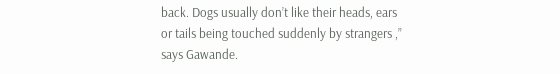back. Dogs usually don’t like their heads, ears or tails being touched suddenly by strangers ,” says Gawande.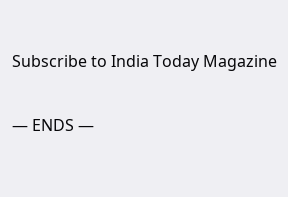Subscribe to India Today Magazine

— ENDS —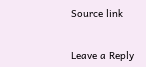Source link


Leave a Reply